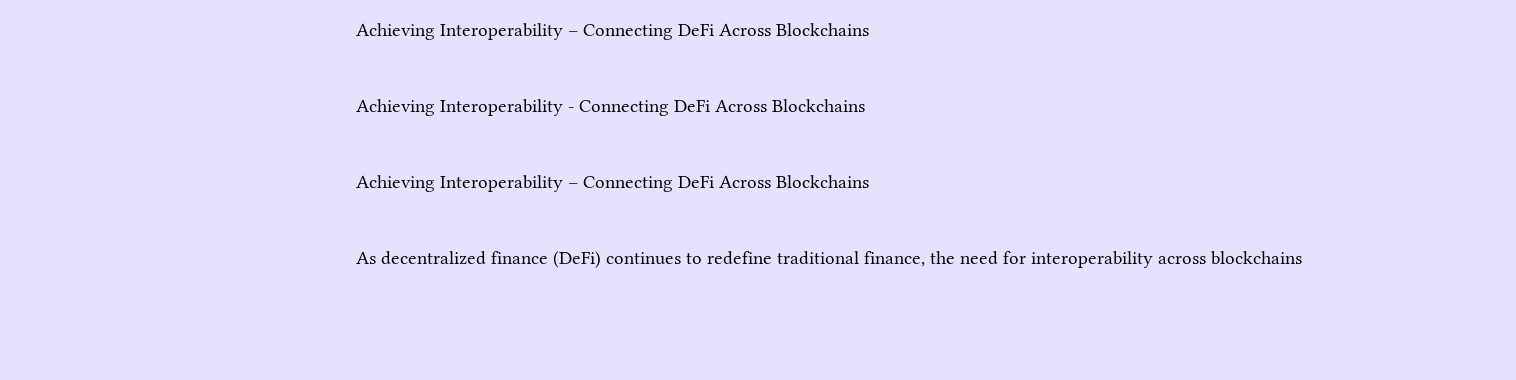Achieving Interoperability – Connecting DeFi Across Blockchains

Achieving Interoperability - Connecting DeFi Across Blockchains

Achieving Interoperability – Connecting DeFi Across Blockchains

As decentralized finance (DeFi) continues to redefine traditional finance, the need for interoperability across blockchains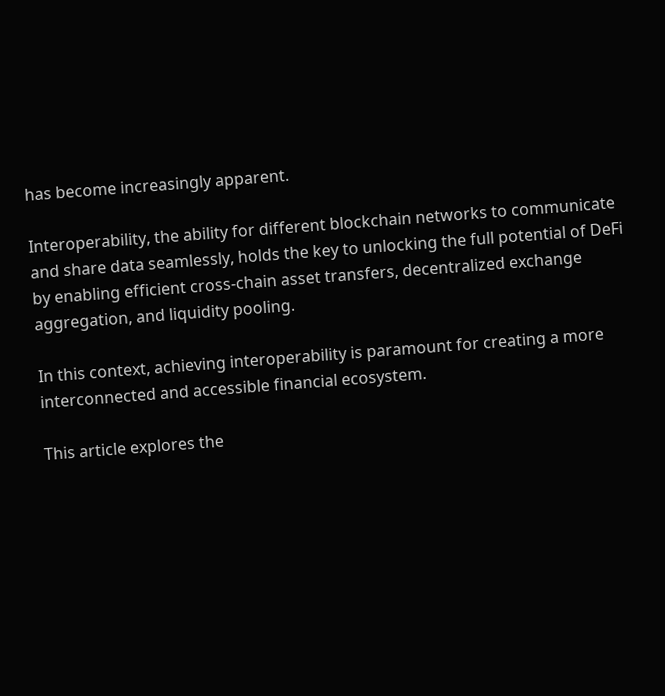has become increasingly apparent.

Interoperability, the ability for different blockchain networks to communicate and share data seamlessly, holds the key to unlocking the full potential of DeFi by enabling efficient cross-chain asset transfers, decentralized exchange aggregation, and liquidity pooling.

In this context, achieving interoperability is paramount for creating a more interconnected and accessible financial ecosystem.

This article explores the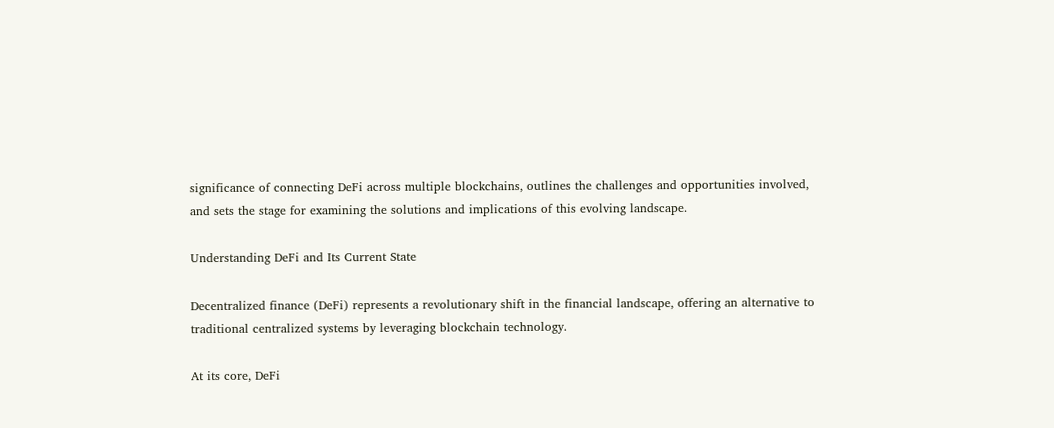significance of connecting DeFi across multiple blockchains, outlines the challenges and opportunities involved, and sets the stage for examining the solutions and implications of this evolving landscape.

Understanding DeFi and Its Current State

Decentralized finance (DeFi) represents a revolutionary shift in the financial landscape, offering an alternative to traditional centralized systems by leveraging blockchain technology.

At its core, DeFi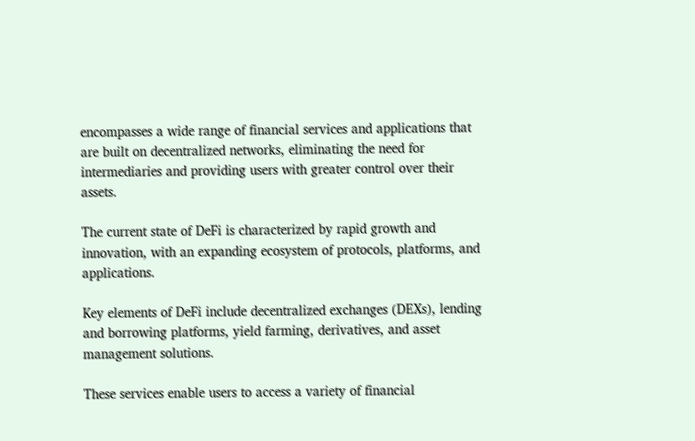encompasses a wide range of financial services and applications that are built on decentralized networks, eliminating the need for intermediaries and providing users with greater control over their assets.

The current state of DeFi is characterized by rapid growth and innovation, with an expanding ecosystem of protocols, platforms, and applications.

Key elements of DeFi include decentralized exchanges (DEXs), lending and borrowing platforms, yield farming, derivatives, and asset management solutions.

These services enable users to access a variety of financial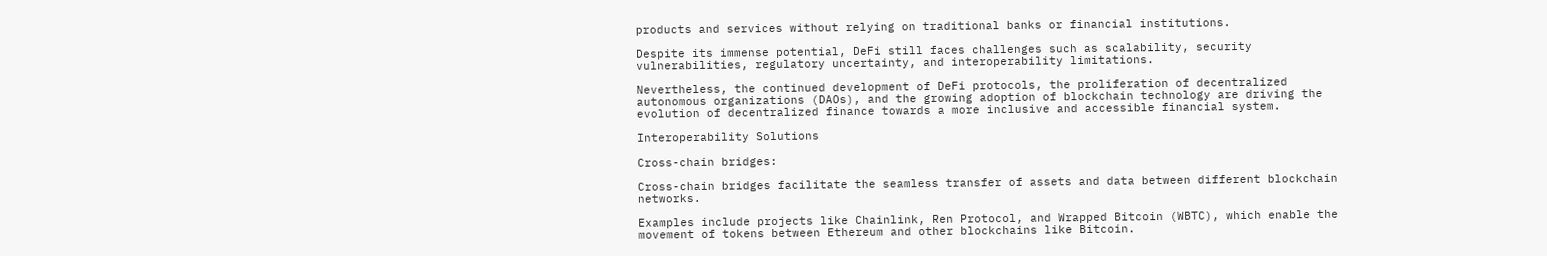products and services without relying on traditional banks or financial institutions.

Despite its immense potential, DeFi still faces challenges such as scalability, security vulnerabilities, regulatory uncertainty, and interoperability limitations.

Nevertheless, the continued development of DeFi protocols, the proliferation of decentralized autonomous organizations (DAOs), and the growing adoption of blockchain technology are driving the evolution of decentralized finance towards a more inclusive and accessible financial system.

Interoperability Solutions

Cross-chain bridges:

Cross-chain bridges facilitate the seamless transfer of assets and data between different blockchain networks.

Examples include projects like Chainlink, Ren Protocol, and Wrapped Bitcoin (WBTC), which enable the movement of tokens between Ethereum and other blockchains like Bitcoin.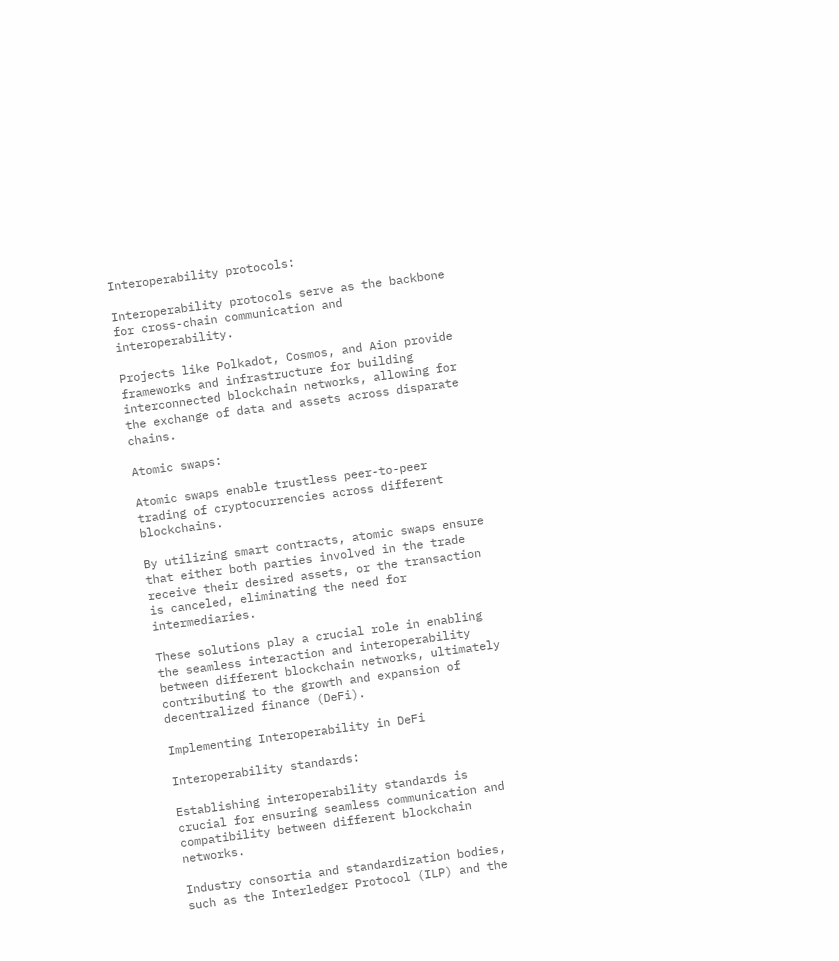Interoperability protocols:

Interoperability protocols serve as the backbone for cross-chain communication and interoperability.

Projects like Polkadot, Cosmos, and Aion provide frameworks and infrastructure for building interconnected blockchain networks, allowing for the exchange of data and assets across disparate chains.

Atomic swaps:

Atomic swaps enable trustless peer-to-peer trading of cryptocurrencies across different blockchains.

By utilizing smart contracts, atomic swaps ensure that either both parties involved in the trade receive their desired assets, or the transaction is canceled, eliminating the need for intermediaries.

These solutions play a crucial role in enabling the seamless interaction and interoperability between different blockchain networks, ultimately contributing to the growth and expansion of decentralized finance (DeFi).

Implementing Interoperability in DeFi

Interoperability standards:

Establishing interoperability standards is crucial for ensuring seamless communication and compatibility between different blockchain networks.

Industry consortia and standardization bodies, such as the Interledger Protocol (ILP) and the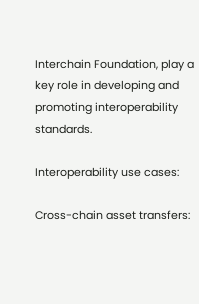Interchain Foundation, play a key role in developing and promoting interoperability standards.

Interoperability use cases:

Cross-chain asset transfers: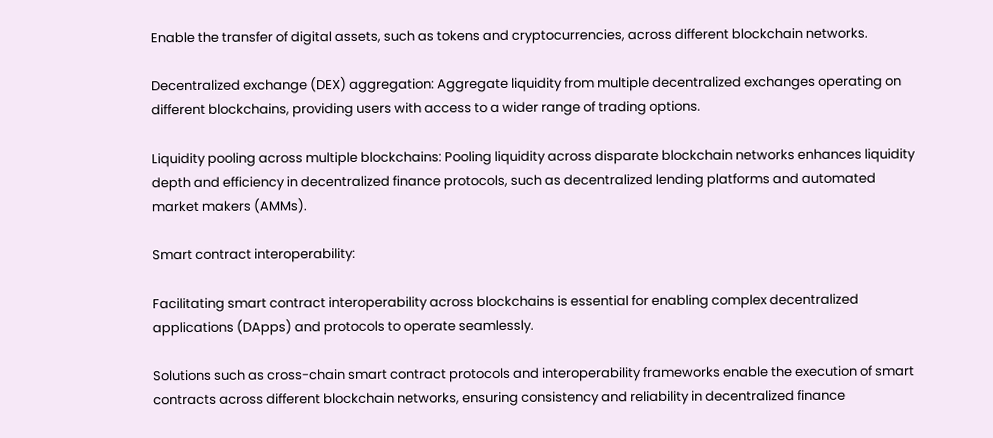Enable the transfer of digital assets, such as tokens and cryptocurrencies, across different blockchain networks.

Decentralized exchange (DEX) aggregation: Aggregate liquidity from multiple decentralized exchanges operating on different blockchains, providing users with access to a wider range of trading options.

Liquidity pooling across multiple blockchains: Pooling liquidity across disparate blockchain networks enhances liquidity depth and efficiency in decentralized finance protocols, such as decentralized lending platforms and automated market makers (AMMs).

Smart contract interoperability:

Facilitating smart contract interoperability across blockchains is essential for enabling complex decentralized applications (DApps) and protocols to operate seamlessly.

Solutions such as cross-chain smart contract protocols and interoperability frameworks enable the execution of smart contracts across different blockchain networks, ensuring consistency and reliability in decentralized finance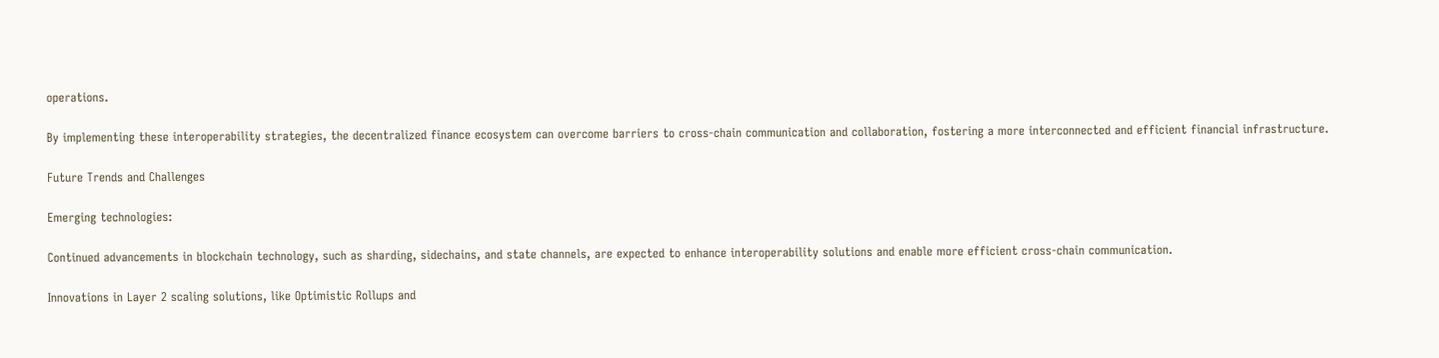operations.

By implementing these interoperability strategies, the decentralized finance ecosystem can overcome barriers to cross-chain communication and collaboration, fostering a more interconnected and efficient financial infrastructure.

Future Trends and Challenges

Emerging technologies:

Continued advancements in blockchain technology, such as sharding, sidechains, and state channels, are expected to enhance interoperability solutions and enable more efficient cross-chain communication.

Innovations in Layer 2 scaling solutions, like Optimistic Rollups and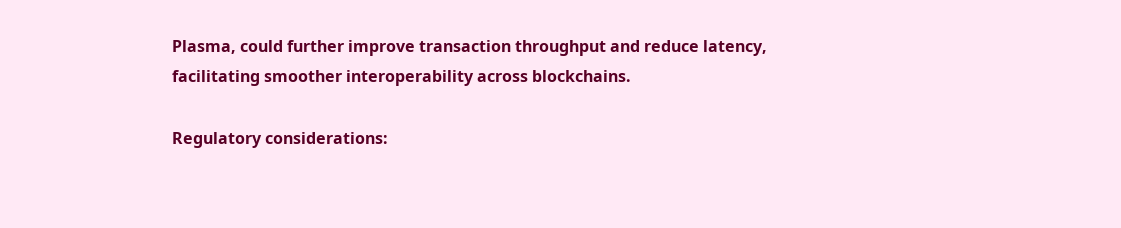Plasma, could further improve transaction throughput and reduce latency, facilitating smoother interoperability across blockchains.

Regulatory considerations: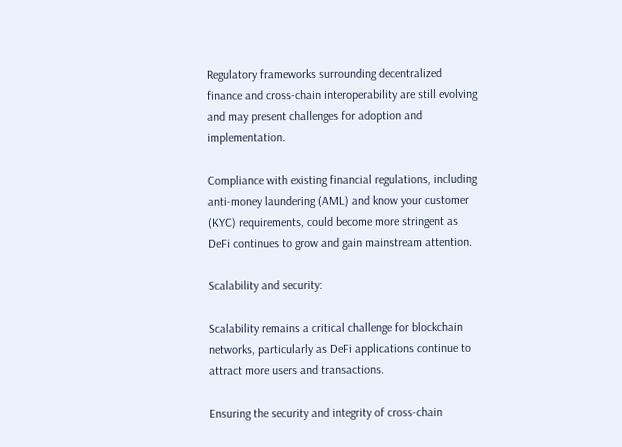Regulatory frameworks surrounding decentralized finance and cross-chain interoperability are still evolving and may present challenges for adoption and implementation.

Compliance with existing financial regulations, including anti-money laundering (AML) and know your customer (KYC) requirements, could become more stringent as DeFi continues to grow and gain mainstream attention.

Scalability and security:

Scalability remains a critical challenge for blockchain networks, particularly as DeFi applications continue to attract more users and transactions.

Ensuring the security and integrity of cross-chain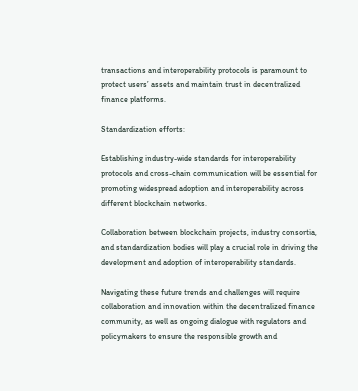transactions and interoperability protocols is paramount to protect users’ assets and maintain trust in decentralized finance platforms.

Standardization efforts:

Establishing industry-wide standards for interoperability protocols and cross-chain communication will be essential for promoting widespread adoption and interoperability across different blockchain networks.

Collaboration between blockchain projects, industry consortia, and standardization bodies will play a crucial role in driving the development and adoption of interoperability standards.

Navigating these future trends and challenges will require collaboration and innovation within the decentralized finance community, as well as ongoing dialogue with regulators and policymakers to ensure the responsible growth and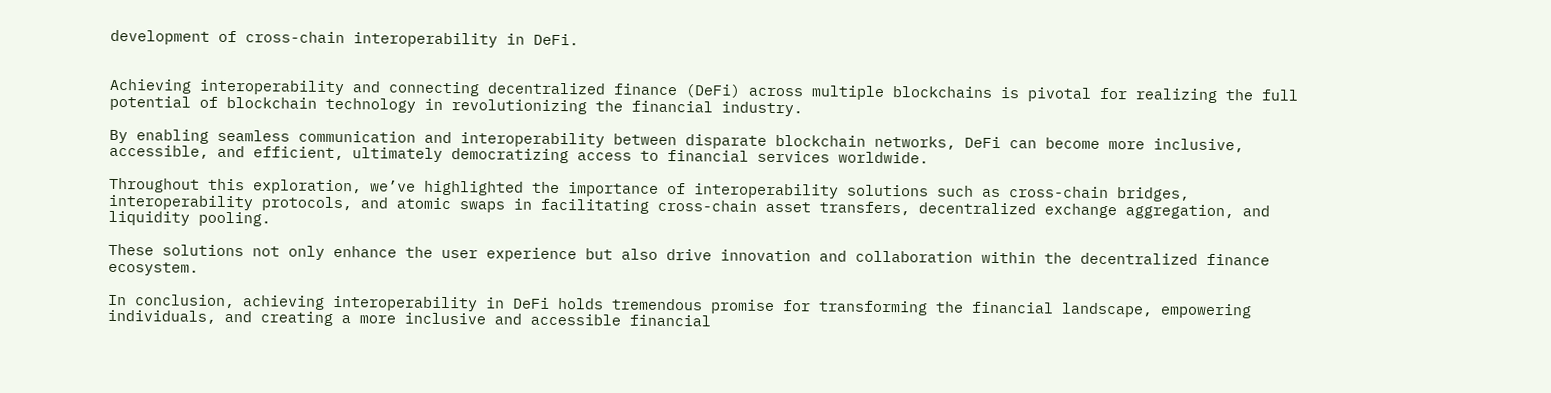development of cross-chain interoperability in DeFi.


Achieving interoperability and connecting decentralized finance (DeFi) across multiple blockchains is pivotal for realizing the full potential of blockchain technology in revolutionizing the financial industry.

By enabling seamless communication and interoperability between disparate blockchain networks, DeFi can become more inclusive, accessible, and efficient, ultimately democratizing access to financial services worldwide.

Throughout this exploration, we’ve highlighted the importance of interoperability solutions such as cross-chain bridges, interoperability protocols, and atomic swaps in facilitating cross-chain asset transfers, decentralized exchange aggregation, and liquidity pooling.

These solutions not only enhance the user experience but also drive innovation and collaboration within the decentralized finance ecosystem.

In conclusion, achieving interoperability in DeFi holds tremendous promise for transforming the financial landscape, empowering individuals, and creating a more inclusive and accessible financial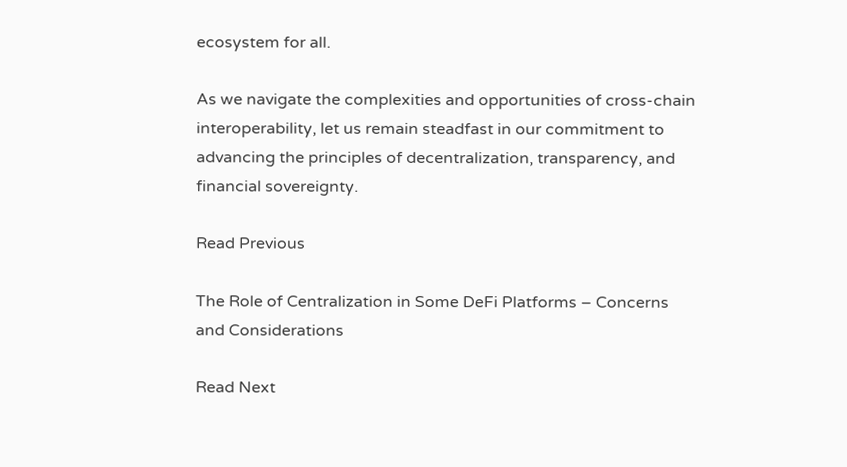ecosystem for all.

As we navigate the complexities and opportunities of cross-chain interoperability, let us remain steadfast in our commitment to advancing the principles of decentralization, transparency, and financial sovereignty.

Read Previous

The Role of Centralization in Some DeFi Platforms – Concerns and Considerations

Read Next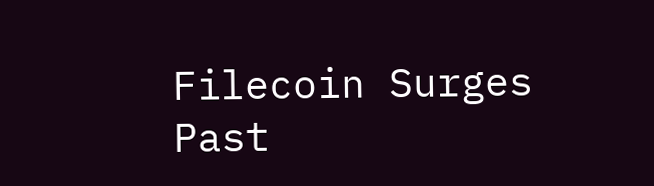Filecoin Surges Past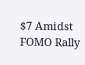$7 Amidst FOMO Rally